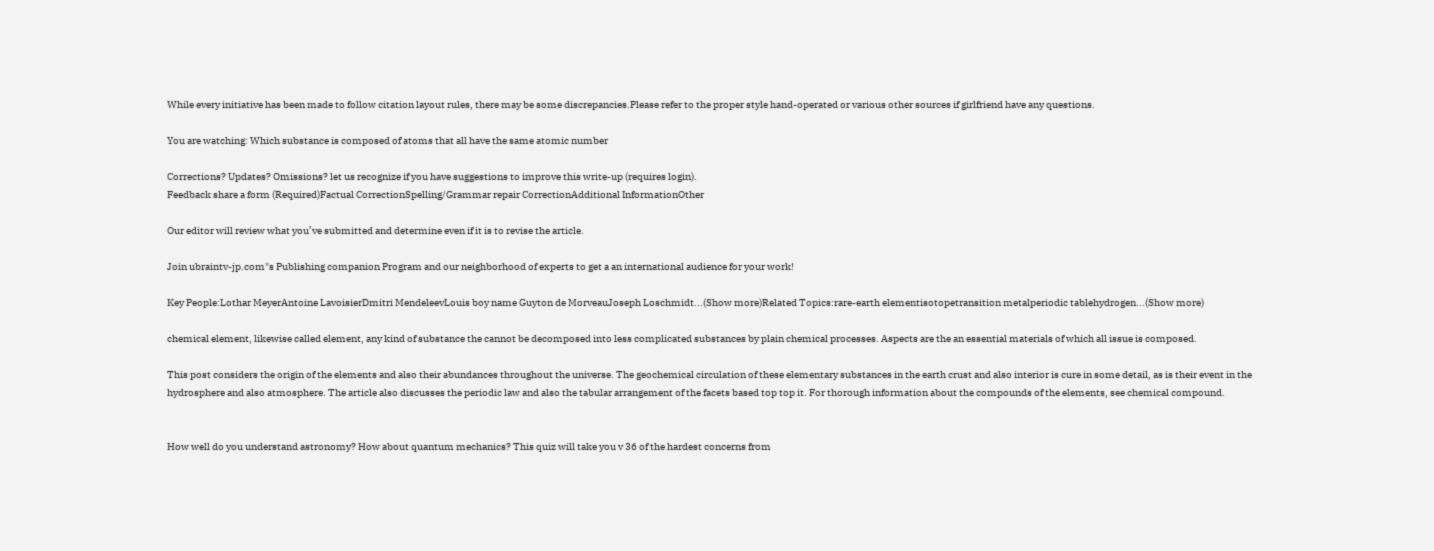While every initiative has been made to follow citation layout rules, there may be some discrepancies.Please refer to the proper style hand-operated or various other sources if girlfriend have any questions.

You are watching: Which substance is composed of atoms that all have the same atomic number

Corrections? Updates? Omissions? let us recognize if you have suggestions to improve this write-up (requires login).
Feedback share a form (Required)Factual CorrectionSpelling/Grammar repair CorrectionAdditional InformationOther

Our editor will review what you’ve submitted and determine even if it is to revise the article.

Join ubraintv-jp.com"s Publishing companion Program and our neighborhood of experts to get a an international audience for your work!

Key People:Lothar MeyerAntoine LavoisierDmitri MendeleevLouis boy name Guyton de MorveauJoseph Loschmidt...(Show more)Related Topics:rare-earth elementisotopetransition metalperiodic tablehydrogen...(Show more)

chemical element, likewise called element, any kind of substance the cannot be decomposed into less complicated substances by plain chemical processes. Aspects are the an essential materials of which all issue is composed.

This post considers the origin of the elements and also their abundances throughout the universe. The geochemical circulation of these elementary substances in the earth crust and also interior is cure in some detail, as is their event in the hydrosphere and also atmosphere. The article also discusses the periodic law and also the tabular arrangement of the facets based top top it. For thorough information about the compounds of the elements, see chemical compound.


How well do you understand astronomy? How about quantum mechanics? This quiz will take you v 36 of the hardest concerns from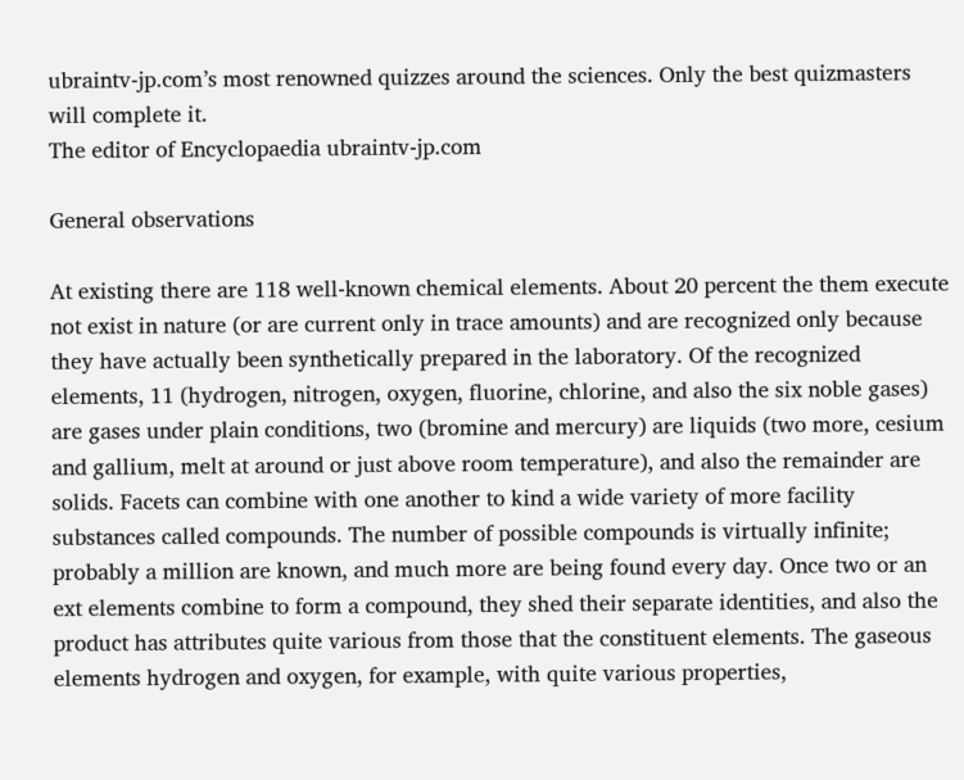ubraintv-jp.com’s most renowned quizzes around the sciences. Only the best quizmasters will complete it.
The editor of Encyclopaedia ubraintv-jp.com

General observations

At existing there are 118 well-known chemical elements. About 20 percent the them execute not exist in nature (or are current only in trace amounts) and are recognized only because they have actually been synthetically prepared in the laboratory. Of the recognized elements, 11 (hydrogen, nitrogen, oxygen, fluorine, chlorine, and also the six noble gases) are gases under plain conditions, two (bromine and mercury) are liquids (two more, cesium and gallium, melt at around or just above room temperature), and also the remainder are solids. Facets can combine with one another to kind a wide variety of more facility substances called compounds. The number of possible compounds is virtually infinite; probably a million are known, and much more are being found every day. Once two or an ext elements combine to form a compound, they shed their separate identities, and also the product has attributes quite various from those that the constituent elements. The gaseous elements hydrogen and oxygen, for example, with quite various properties,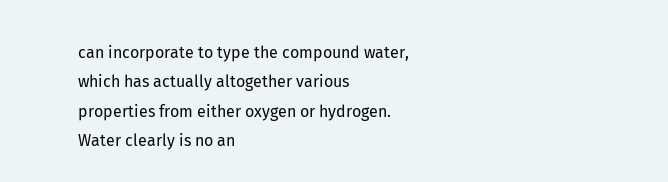can incorporate to type the compound water, which has actually altogether various properties from either oxygen or hydrogen. Water clearly is no an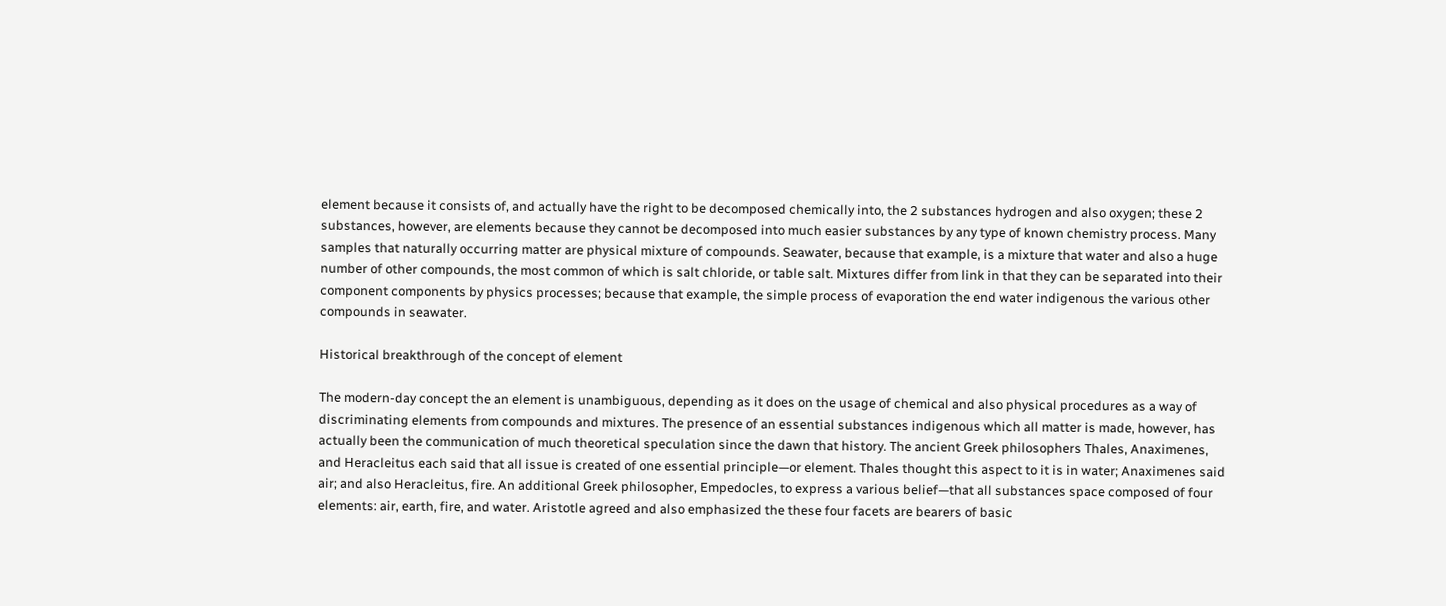element because it consists of, and actually have the right to be decomposed chemically into, the 2 substances hydrogen and also oxygen; these 2 substances, however, are elements because they cannot be decomposed into much easier substances by any type of known chemistry process. Many samples that naturally occurring matter are physical mixture of compounds. Seawater, because that example, is a mixture that water and also a huge number of other compounds, the most common of which is salt chloride, or table salt. Mixtures differ from link in that they can be separated into their component components by physics processes; because that example, the simple process of evaporation the end water indigenous the various other compounds in seawater.

Historical breakthrough of the concept of element

The modern-day concept the an element is unambiguous, depending as it does on the usage of chemical and also physical procedures as a way of discriminating elements from compounds and mixtures. The presence of an essential substances indigenous which all matter is made, however, has actually been the communication of much theoretical speculation since the dawn that history. The ancient Greek philosophers Thales, Anaximenes, and Heracleitus each said that all issue is created of one essential principle—or element. Thales thought this aspect to it is in water; Anaximenes said air; and also Heracleitus, fire. An additional Greek philosopher, Empedocles, to express a various belief—that all substances space composed of four elements: air, earth, fire, and water. Aristotle agreed and also emphasized the these four facets are bearers of basic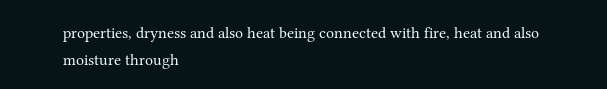properties, dryness and also heat being connected with fire, heat and also moisture through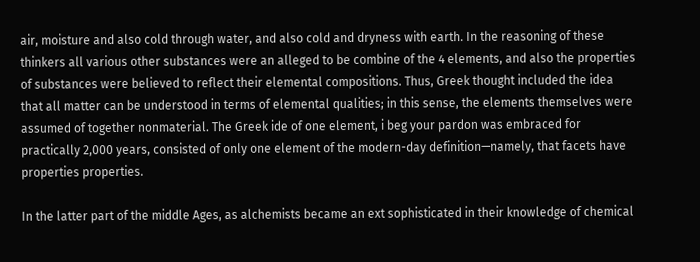air, moisture and also cold through water, and also cold and dryness with earth. In the reasoning of these thinkers all various other substances were an alleged to be combine of the 4 elements, and also the properties of substances were believed to reflect their elemental compositions. Thus, Greek thought included the idea that all matter can be understood in terms of elemental qualities; in this sense, the elements themselves were assumed of together nonmaterial. The Greek ide of one element, i beg your pardon was embraced for practically 2,000 years, consisted of only one element of the modern-day definition—namely, that facets have properties properties.

In the latter part of the middle Ages, as alchemists became an ext sophisticated in their knowledge of chemical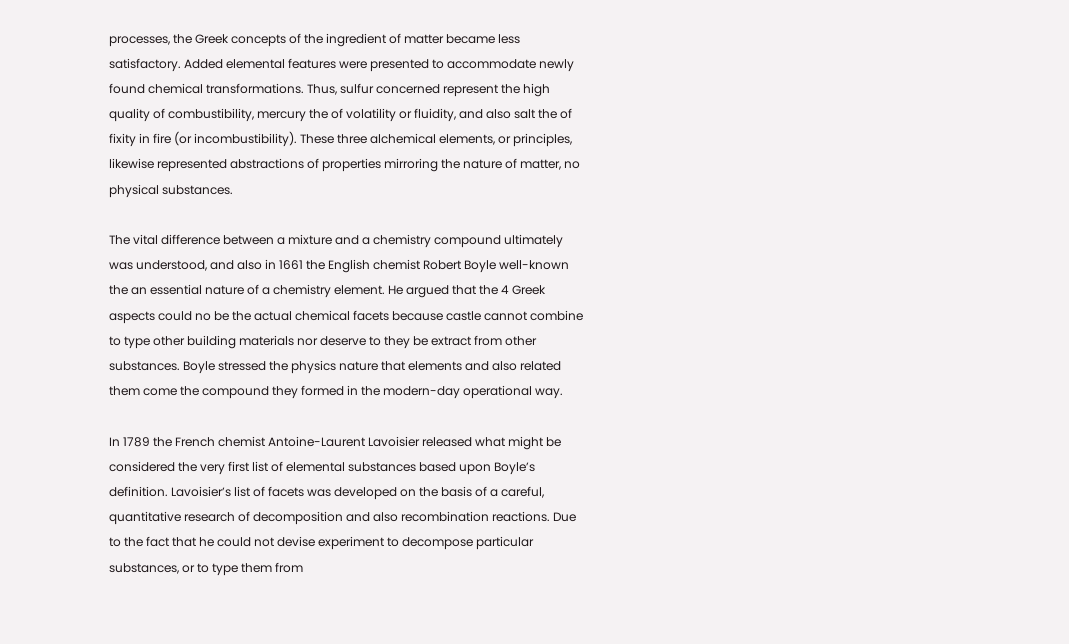processes, the Greek concepts of the ingredient of matter became less satisfactory. Added elemental features were presented to accommodate newly found chemical transformations. Thus, sulfur concerned represent the high quality of combustibility, mercury the of volatility or fluidity, and also salt the of fixity in fire (or incombustibility). These three alchemical elements, or principles, likewise represented abstractions of properties mirroring the nature of matter, no physical substances.

The vital difference between a mixture and a chemistry compound ultimately was understood, and also in 1661 the English chemist Robert Boyle well-known the an essential nature of a chemistry element. He argued that the 4 Greek aspects could no be the actual chemical facets because castle cannot combine to type other building materials nor deserve to they be extract from other substances. Boyle stressed the physics nature that elements and also related them come the compound they formed in the modern-day operational way.

In 1789 the French chemist Antoine-Laurent Lavoisier released what might be considered the very first list of elemental substances based upon Boyle’s definition. Lavoisier’s list of facets was developed on the basis of a careful, quantitative research of decomposition and also recombination reactions. Due to the fact that he could not devise experiment to decompose particular substances, or to type them from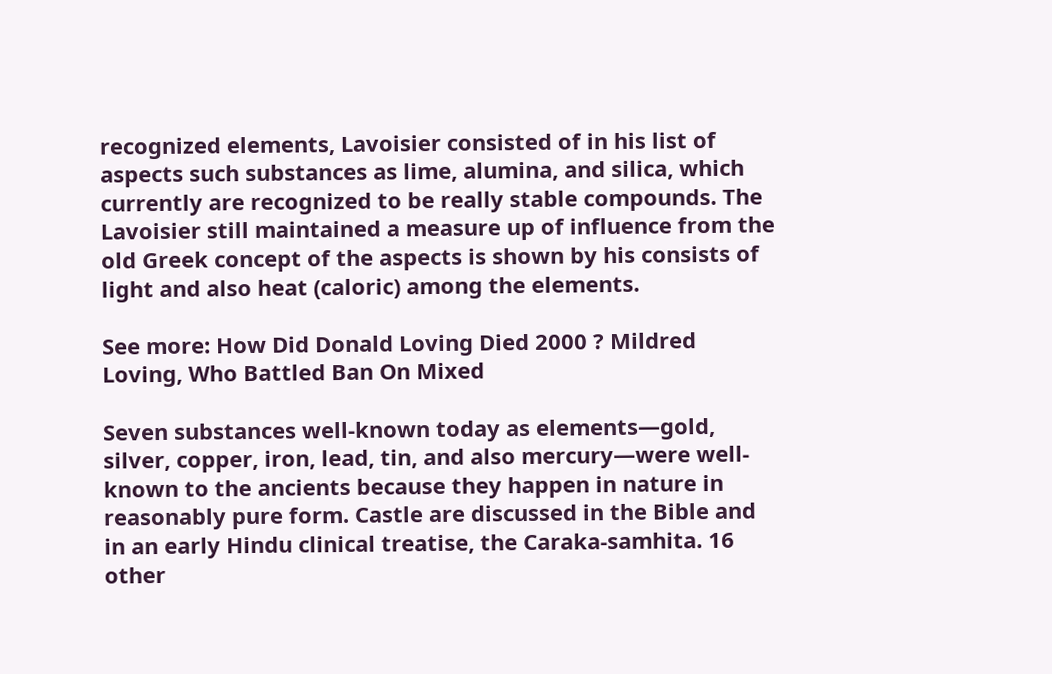recognized elements, Lavoisier consisted of in his list of aspects such substances as lime, alumina, and silica, which currently are recognized to be really stable compounds. The Lavoisier still maintained a measure up of influence from the old Greek concept of the aspects is shown by his consists of light and also heat (caloric) among the elements.

See more: How Did Donald Loving Died 2000 ? Mildred Loving, Who Battled Ban On Mixed

Seven substances well-known today as elements—gold, silver, copper, iron, lead, tin, and also mercury—were well-known to the ancients because they happen in nature in reasonably pure form. Castle are discussed in the Bible and in an early Hindu clinical treatise, the Caraka-samhita. 16 other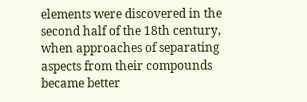elements were discovered in the second half of the 18th century, when approaches of separating aspects from their compounds became better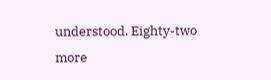understood. Eighty-two more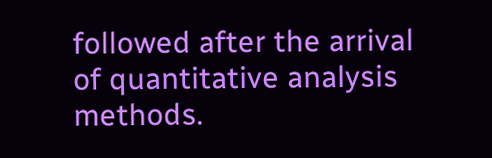followed after the arrival of quantitative analysis methods.